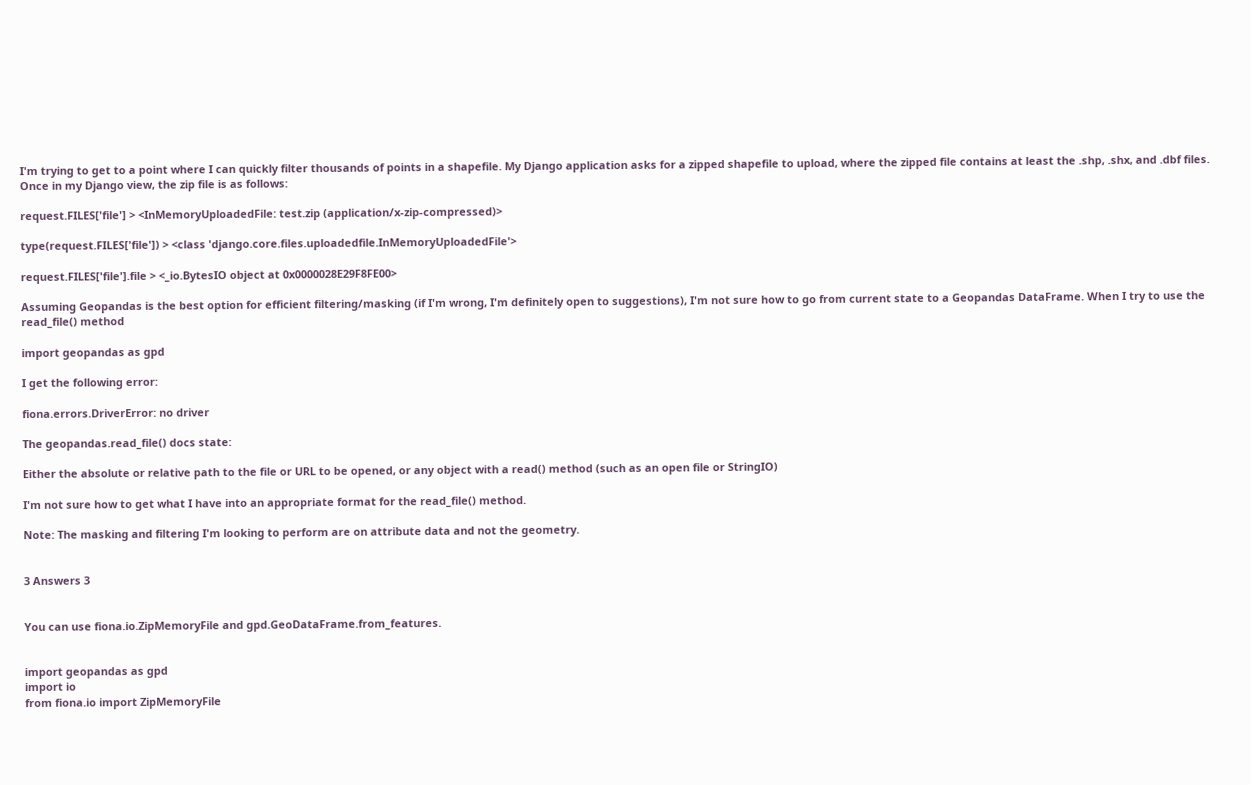I'm trying to get to a point where I can quickly filter thousands of points in a shapefile. My Django application asks for a zipped shapefile to upload, where the zipped file contains at least the .shp, .shx, and .dbf files. Once in my Django view, the zip file is as follows:

request.FILES['file'] > <InMemoryUploadedFile: test.zip (application/x-zip-compressed)>

type(request.FILES['file']) > <class 'django.core.files.uploadedfile.InMemoryUploadedFile'>

request.FILES['file'].file > <_io.BytesIO object at 0x0000028E29F8FE00>

Assuming Geopandas is the best option for efficient filtering/masking (if I'm wrong, I'm definitely open to suggestions), I'm not sure how to go from current state to a Geopandas DataFrame. When I try to use the read_file() method

import geopandas as gpd

I get the following error:

fiona.errors.DriverError: no driver

The geopandas.read_file() docs state:

Either the absolute or relative path to the file or URL to be opened, or any object with a read() method (such as an open file or StringIO)

I'm not sure how to get what I have into an appropriate format for the read_file() method.

Note: The masking and filtering I'm looking to perform are on attribute data and not the geometry.


3 Answers 3


You can use fiona.io.ZipMemoryFile and gpd.GeoDataFrame.from_features.


import geopandas as gpd
import io
from fiona.io import ZipMemoryFile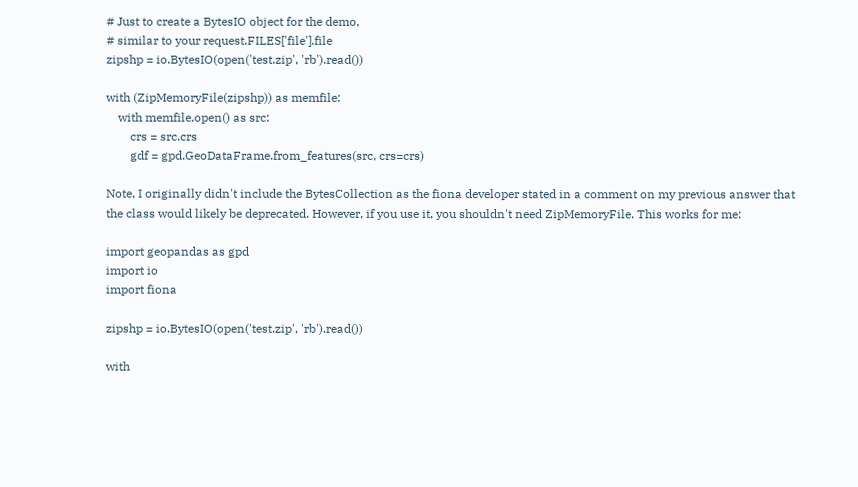# Just to create a BytesIO object for the demo,
# similar to your request.FILES['file'].file
zipshp = io.BytesIO(open('test.zip', 'rb').read())

with (ZipMemoryFile(zipshp)) as memfile:
    with memfile.open() as src:
        crs = src.crs
        gdf = gpd.GeoDataFrame.from_features(src, crs=crs)

Note, I originally didn't include the BytesCollection as the fiona developer stated in a comment on my previous answer that the class would likely be deprecated. However, if you use it, you shouldn't need ZipMemoryFile. This works for me:

import geopandas as gpd
import io
import fiona

zipshp = io.BytesIO(open('test.zip', 'rb').read())

with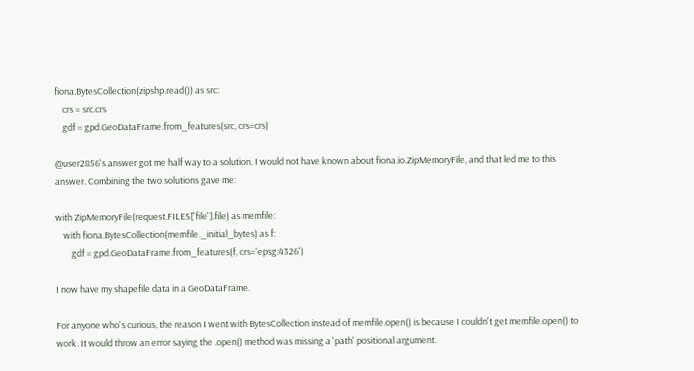fiona.BytesCollection(zipshp.read()) as src:
    crs = src.crs
    gdf = gpd.GeoDataFrame.from_features(src, crs=crs)

@user2856's answer got me half way to a solution. I would not have known about fiona.io.ZipMemoryFile, and that led me to this answer. Combining the two solutions gave me:

with ZipMemoryFile(request.FILES['file'].file) as memfile:
    with fiona.BytesCollection(memfile._initial_bytes) as f:
        gdf = gpd.GeoDataFrame.from_features(f, crs='epsg:4326')

I now have my shapefile data in a GeoDataFrame.

For anyone who's curious, the reason I went with BytesCollection instead of memfile.open() is because I couldn't get memfile.open() to work. It would throw an error saying the .open() method was missing a 'path' positional argument.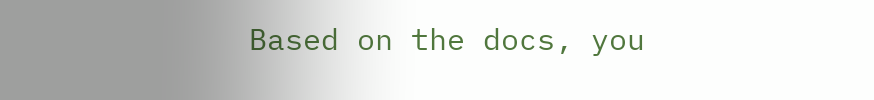Based on the docs, you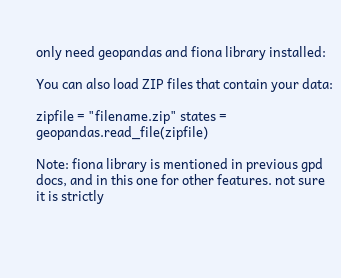only need geopandas and fiona library installed:

You can also load ZIP files that contain your data:

zipfile = "filename.zip" states = geopandas.read_file(zipfile)

Note: fiona library is mentioned in previous gpd docs, and in this one for other features. not sure it is strictly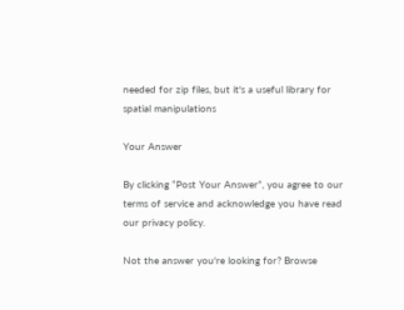needed for zip files, but it's a useful library for spatial manipulations

Your Answer

By clicking “Post Your Answer”, you agree to our terms of service and acknowledge you have read our privacy policy.

Not the answer you're looking for? Browse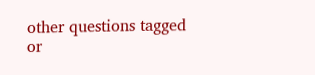other questions tagged or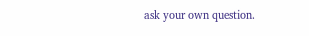ask your own question.